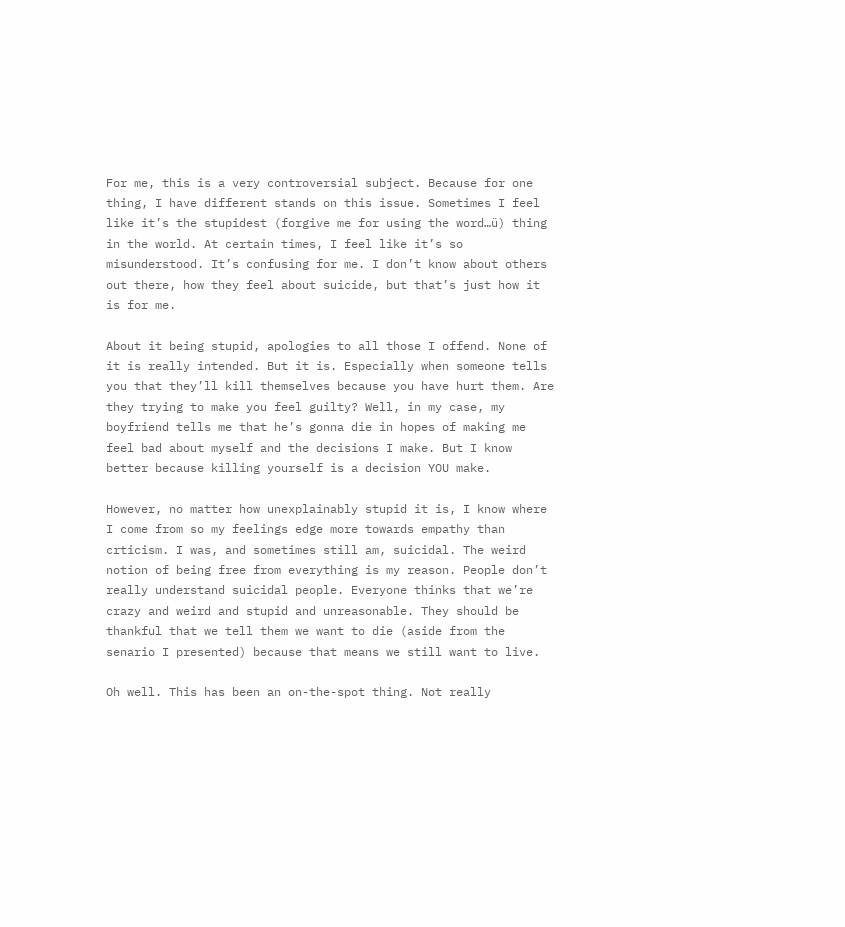For me, this is a very controversial subject. Because for one thing, I have different stands on this issue. Sometimes I feel like it’s the stupidest (forgive me for using the word…ü) thing in the world. At certain times, I feel like it’s so misunderstood. It’s confusing for me. I don’t know about others out there, how they feel about suicide, but that’s just how it is for me.

About it being stupid, apologies to all those I offend. None of it is really intended. But it is. Especially when someone tells you that they’ll kill themselves because you have hurt them. Are they trying to make you feel guilty? Well, in my case, my boyfriend tells me that he’s gonna die in hopes of making me feel bad about myself and the decisions I make. But I know better because killing yourself is a decision YOU make.

However, no matter how unexplainably stupid it is, I know where I come from so my feelings edge more towards empathy than crticism. I was, and sometimes still am, suicidal. The weird notion of being free from everything is my reason. People don’t really understand suicidal people. Everyone thinks that we’re crazy and weird and stupid and unreasonable. They should be thankful that we tell them we want to die (aside from the senario I presented) because that means we still want to live.

Oh well. This has been an on-the-spot thing. Not really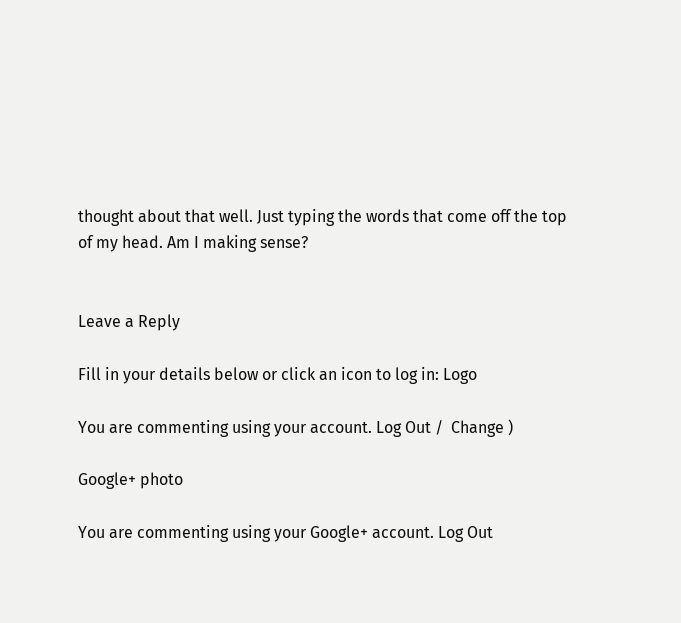thought about that well. Just typing the words that come off the top of my head. Am I making sense?


Leave a Reply

Fill in your details below or click an icon to log in: Logo

You are commenting using your account. Log Out /  Change )

Google+ photo

You are commenting using your Google+ account. Log Out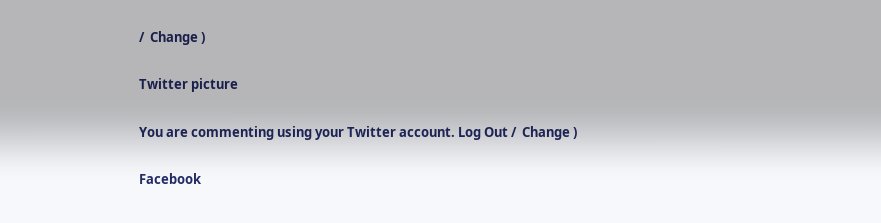/  Change )

Twitter picture

You are commenting using your Twitter account. Log Out /  Change )

Facebook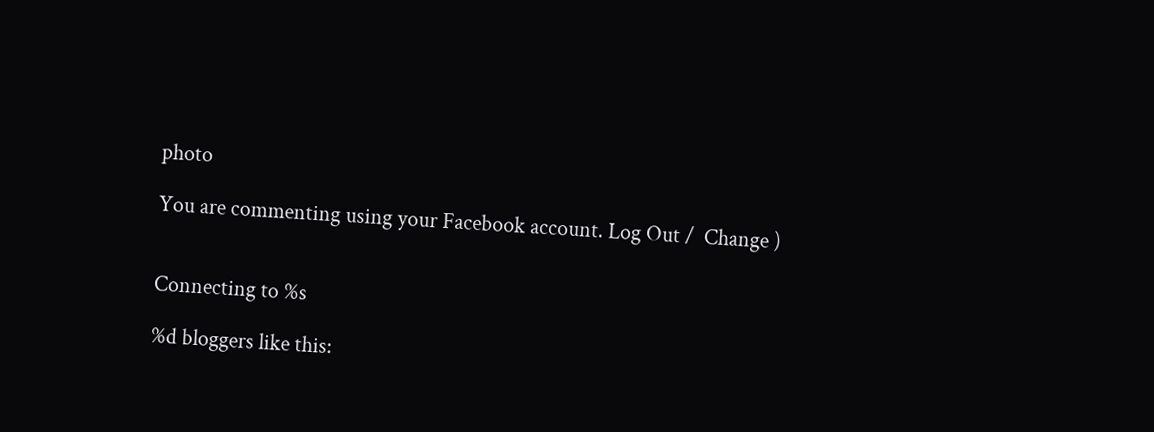photo

You are commenting using your Facebook account. Log Out /  Change )


Connecting to %s

%d bloggers like this: